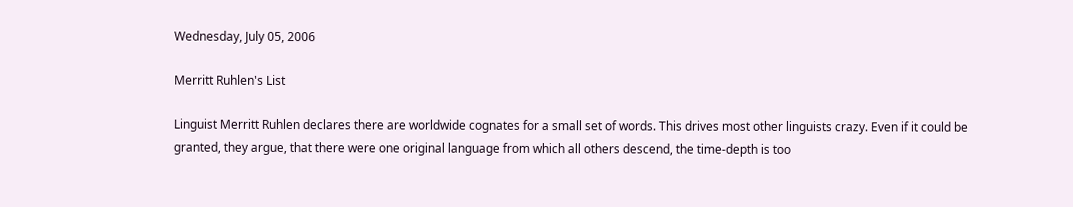Wednesday, July 05, 2006

Merritt Ruhlen's List

Linguist Merritt Ruhlen declares there are worldwide cognates for a small set of words. This drives most other linguists crazy. Even if it could be granted, they argue, that there were one original language from which all others descend, the time-depth is too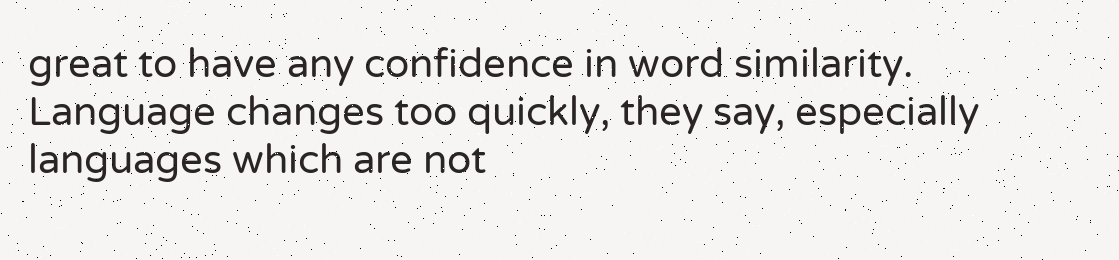great to have any confidence in word similarity. Language changes too quickly, they say, especially languages which are not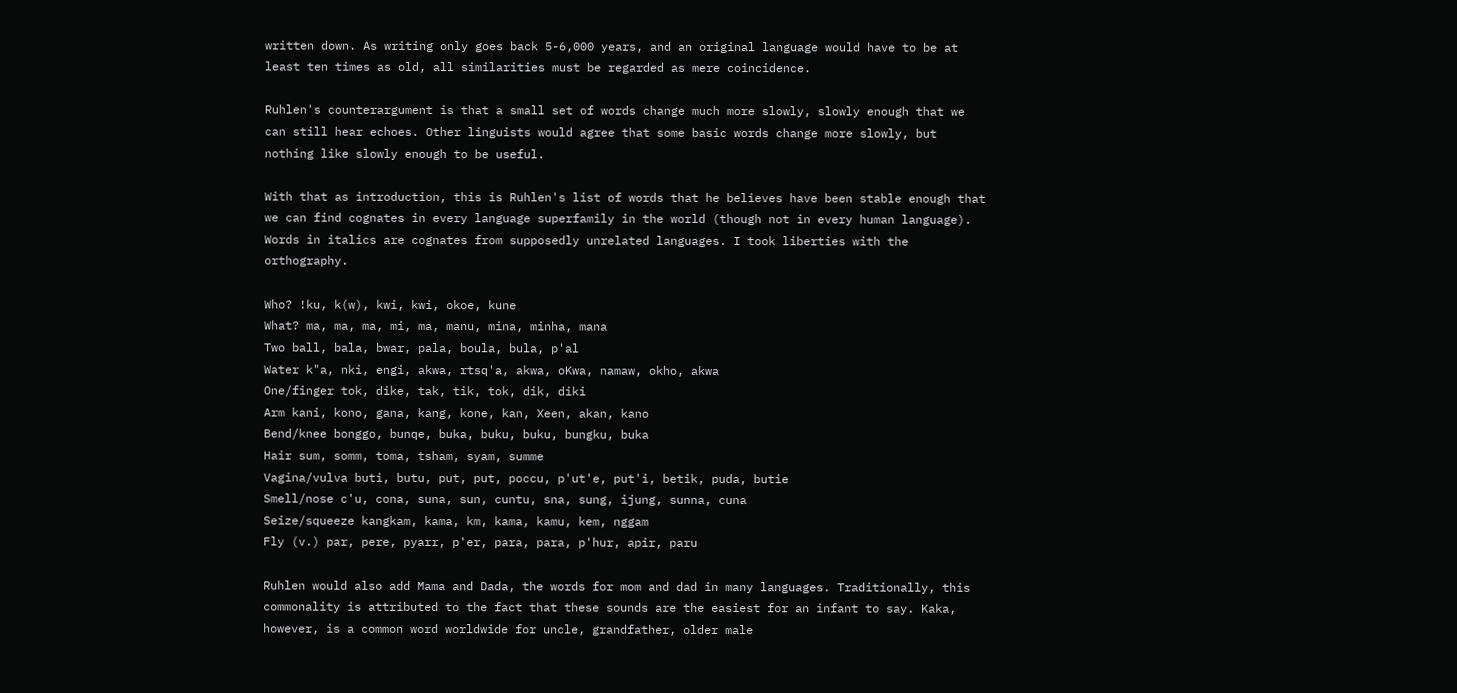written down. As writing only goes back 5-6,000 years, and an original language would have to be at least ten times as old, all similarities must be regarded as mere coincidence.

Ruhlen's counterargument is that a small set of words change much more slowly, slowly enough that we can still hear echoes. Other linguists would agree that some basic words change more slowly, but nothing like slowly enough to be useful.

With that as introduction, this is Ruhlen's list of words that he believes have been stable enough that we can find cognates in every language superfamily in the world (though not in every human language). Words in italics are cognates from supposedly unrelated languages. I took liberties with the orthography.

Who? !ku, k(w), kwi, kwi, okoe, kune
What? ma, ma, ma, mi, ma, manu, mina, minha, mana
Two ball, bala, bwar, pala, boula, bula, p'al
Water k"a, nki, engi, akwa, rtsq'a, akwa, oKwa, namaw, okho, akwa
One/finger tok, dike, tak, tik, tok, dik, diki
Arm kani, kono, gana, kang, kone, kan, Xeen, akan, kano
Bend/knee bonggo, bunqe, buka, buku, buku, bungku, buka
Hair sum, somm, toma, tsham, syam, summe
Vagina/vulva buti, butu, put, put, poccu, p'ut'e, put'i, betik, puda, butie
Smell/nose c'u, cona, suna, sun, cuntu, sna, sung, ijung, sunna, cuna
Seize/squeeze kangkam, kama, km, kama, kamu, kem, nggam
Fly (v.) par, pere, pyarr, p'er, para, para, p'hur, apir, paru

Ruhlen would also add Mama and Dada, the words for mom and dad in many languages. Traditionally, this commonality is attributed to the fact that these sounds are the easiest for an infant to say. Kaka, however, is a common word worldwide for uncle, grandfather, older male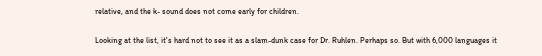relative, and the k- sound does not come early for children.

Looking at the list, it's hard not to see it as a slam-dunk case for Dr. Ruhlen. Perhaps so. But with 6,000 languages it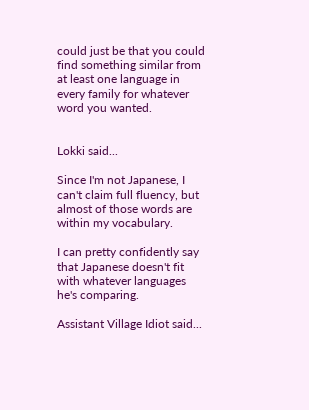could just be that you could find something similar from at least one language in every family for whatever word you wanted.


Lokki said...

Since I'm not Japanese, I can't claim full fluency, but almost of those words are within my vocabulary.

I can pretty confidently say that Japanese doesn't fit with whatever languages he's comparing.

Assistant Village Idiot said...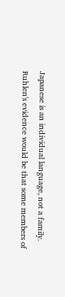Japanese is an individual language, not a family. Ruhlen's evidence would be that some members of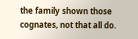the family shown those cognates, not that all do.